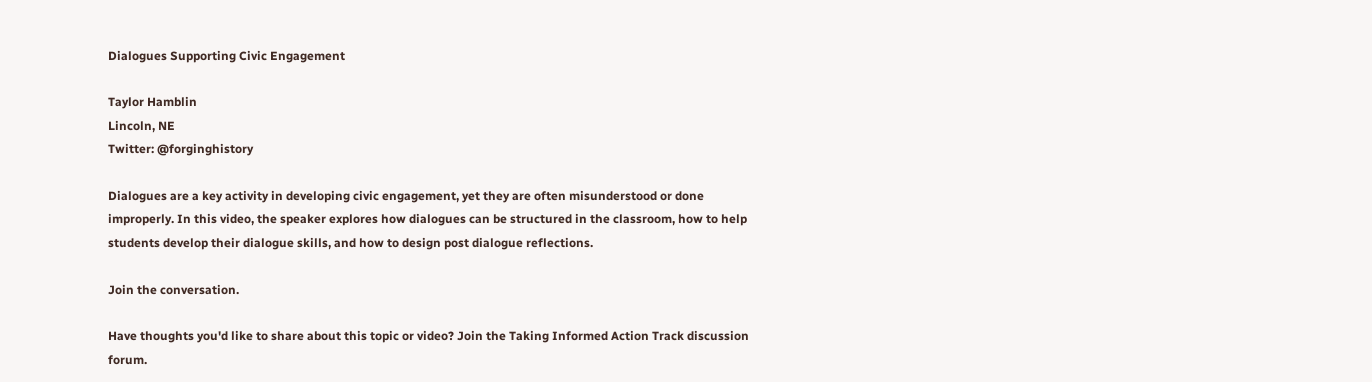Dialogues Supporting Civic Engagement

Taylor Hamblin
Lincoln, NE
Twitter: @forginghistory

Dialogues are a key activity in developing civic engagement, yet they are often misunderstood or done improperly. In this video, the speaker explores how dialogues can be structured in the classroom, how to help students develop their dialogue skills, and how to design post dialogue reflections.

Join the conversation.

Have thoughts you'd like to share about this topic or video? Join the Taking Informed Action Track discussion forum.